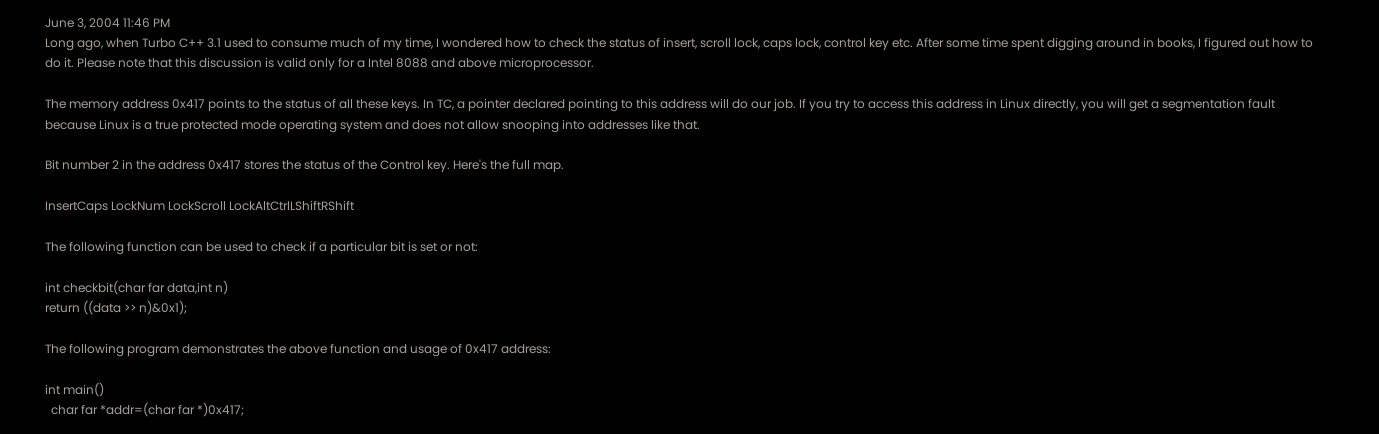June 3, 2004 11:46 PM
Long ago, when Turbo C++ 3.1 used to consume much of my time, I wondered how to check the status of insert, scroll lock, caps lock, control key etc. After some time spent digging around in books, I figured out how to do it. Please note that this discussion is valid only for a Intel 8088 and above microprocessor.

The memory address 0x417 points to the status of all these keys. In TC, a pointer declared pointing to this address will do our job. If you try to access this address in Linux directly, you will get a segmentation fault because Linux is a true protected mode operating system and does not allow snooping into addresses like that.

Bit number 2 in the address 0x417 stores the status of the Control key. Here's the full map.

InsertCaps LockNum LockScroll LockAltCtrlLShiftRShift

The following function can be used to check if a particular bit is set or not:

int checkbit(char far data,int n)
return ((data >> n)&0x1);

The following program demonstrates the above function and usage of 0x417 address:

int main()
  char far *addr=(char far *)0x417;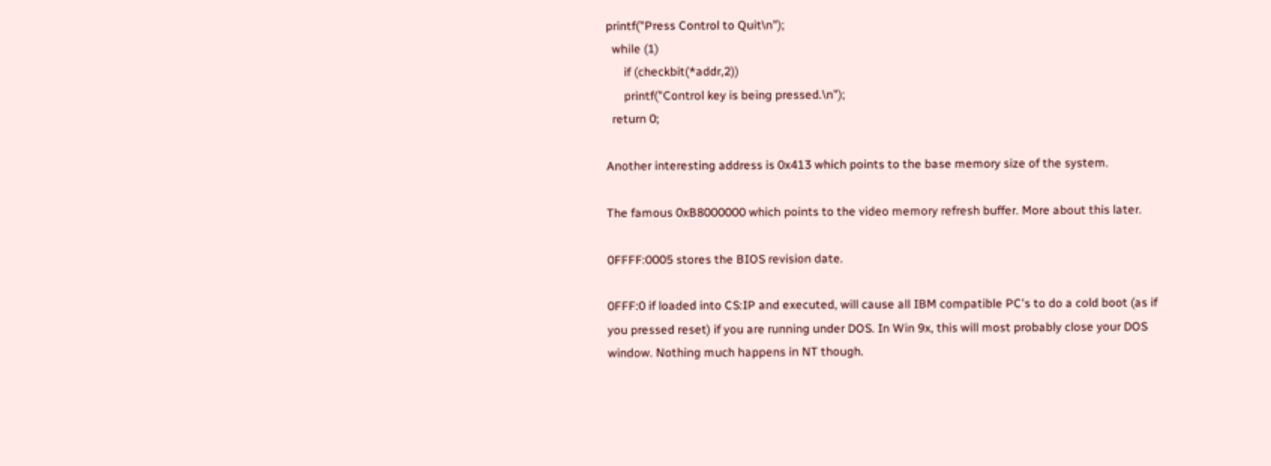printf("Press Control to Quit\n");
  while (1)
      if (checkbit(*addr,2))
      printf("Control key is being pressed.\n");
  return 0;

Another interesting address is 0x413 which points to the base memory size of the system.

The famous 0xB8000000 which points to the video memory refresh buffer. More about this later.

0FFFF:0005 stores the BIOS revision date.

0FFF:0 if loaded into CS:IP and executed, will cause all IBM compatible PC's to do a cold boot (as if you pressed reset) if you are running under DOS. In Win 9x, this will most probably close your DOS window. Nothing much happens in NT though.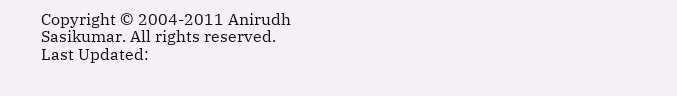Copyright © 2004-2011 Anirudh Sasikumar. All rights reserved.
Last Updated: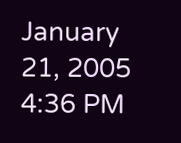January 21, 2005 4:36 PM